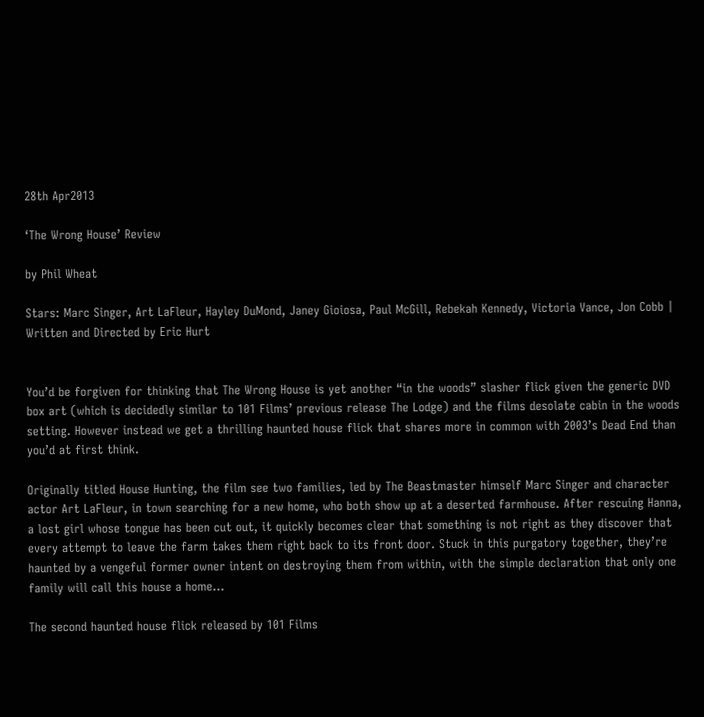28th Apr2013

‘The Wrong House’ Review

by Phil Wheat

Stars: Marc Singer, Art LaFleur, Hayley DuMond, Janey Gioiosa, Paul McGill, Rebekah Kennedy, Victoria Vance, Jon Cobb | Written and Directed by Eric Hurt


You’d be forgiven for thinking that The Wrong House is yet another “in the woods” slasher flick given the generic DVD box art (which is decidedly similar to 101 Films’ previous release The Lodge) and the films desolate cabin in the woods setting. However instead we get a thrilling haunted house flick that shares more in common with 2003’s Dead End than you’d at first think.

Originally titled House Hunting, the film see two families, led by The Beastmaster himself Marc Singer and character actor Art LaFleur, in town searching for a new home, who both show up at a deserted farmhouse. After rescuing Hanna, a lost girl whose tongue has been cut out, it quickly becomes clear that something is not right as they discover that every attempt to leave the farm takes them right back to its front door. Stuck in this purgatory together, they’re haunted by a vengeful former owner intent on destroying them from within, with the simple declaration that only one family will call this house a home…

The second haunted house flick released by 101 Films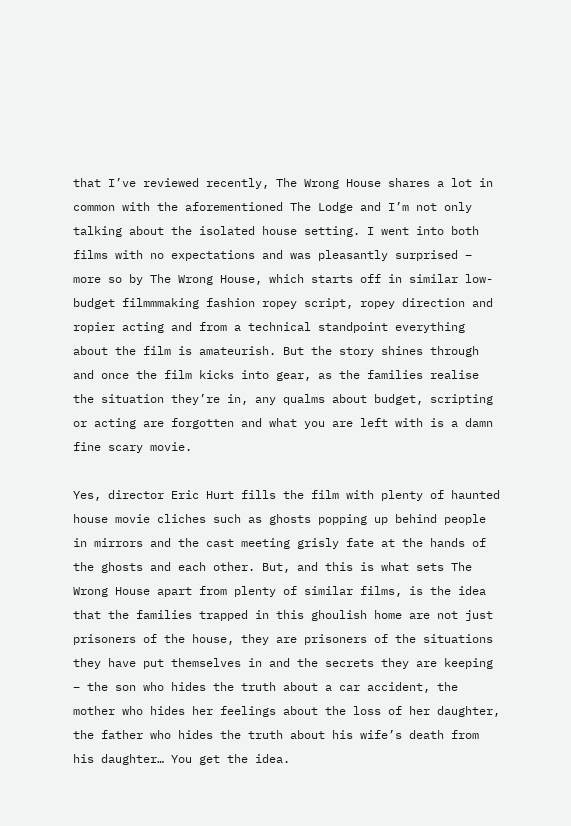that I’ve reviewed recently, The Wrong House shares a lot in common with the aforementioned The Lodge and I’m not only talking about the isolated house setting. I went into both films with no expectations and was pleasantly surprised – more so by The Wrong House, which starts off in similar low-budget filmmmaking fashion ropey script, ropey direction and ropier acting and from a technical standpoint everything about the film is amateurish. But the story shines through and once the film kicks into gear, as the families realise the situation they’re in, any qualms about budget, scripting or acting are forgotten and what you are left with is a damn fine scary movie.

Yes, director Eric Hurt fills the film with plenty of haunted house movie cliches such as ghosts popping up behind people in mirrors and the cast meeting grisly fate at the hands of the ghosts and each other. But, and this is what sets The Wrong House apart from plenty of similar films, is the idea that the families trapped in this ghoulish home are not just prisoners of the house, they are prisoners of the situations they have put themselves in and the secrets they are keeping – the son who hides the truth about a car accident, the mother who hides her feelings about the loss of her daughter, the father who hides the truth about his wife’s death from his daughter… You get the idea.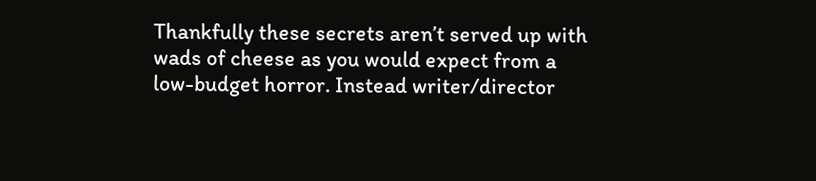Thankfully these secrets aren’t served up with wads of cheese as you would expect from a low-budget horror. Instead writer/director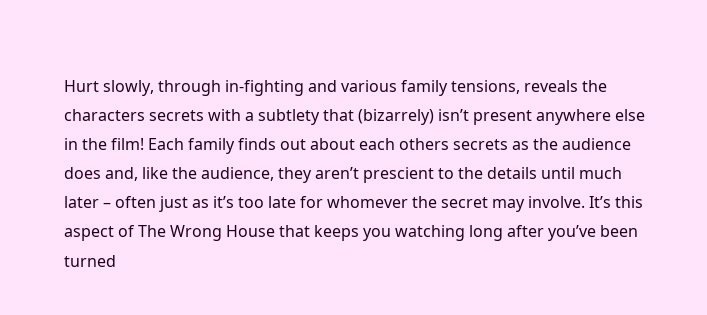Hurt slowly, through in-fighting and various family tensions, reveals the characters secrets with a subtlety that (bizarrely) isn’t present anywhere else in the film! Each family finds out about each others secrets as the audience does and, like the audience, they aren’t prescient to the details until much later – often just as it’s too late for whomever the secret may involve. It’s this aspect of The Wrong House that keeps you watching long after you’ve been turned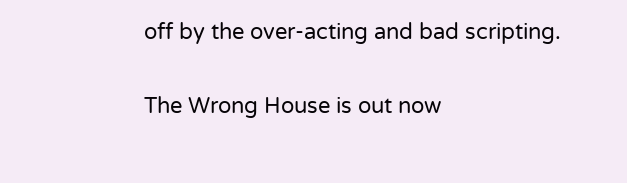off by the over-acting and bad scripting.

The Wrong House is out now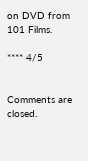on DVD from 101 Films.

**** 4/5


Comments are closed.